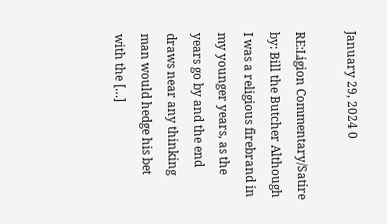January 29, 2024 0

RE:Ligion Commentary/Satire by: Bill the Butcher Although I was a religious firebrand in my younger years, as the years go by and the end draws near any thinking man would hedge his bet with the […]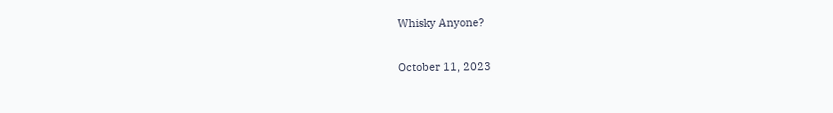Whisky Anyone?

October 11, 2023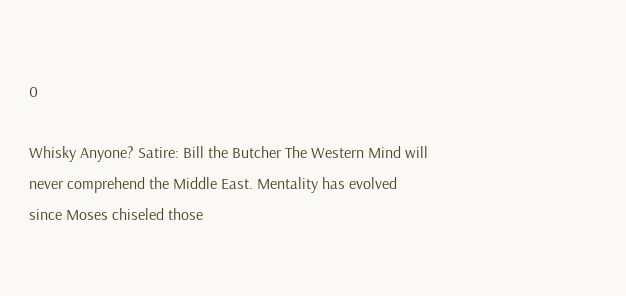0

Whisky Anyone? Satire: Bill the Butcher The Western Mind will never comprehend the Middle East. Mentality has evolved since Moses chiseled those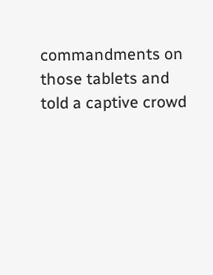commandments on those tablets and told a captive crowd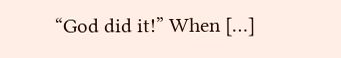“God did it!” When […]